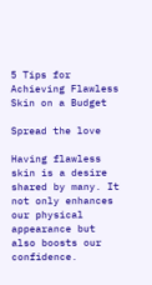5 Tips for Achieving Flawless Skin on a Budget

Spread the love

Having flawless skin is a desire shared by many. It not only enhances our physical appearance but also boosts our confidence.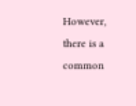However, there is a common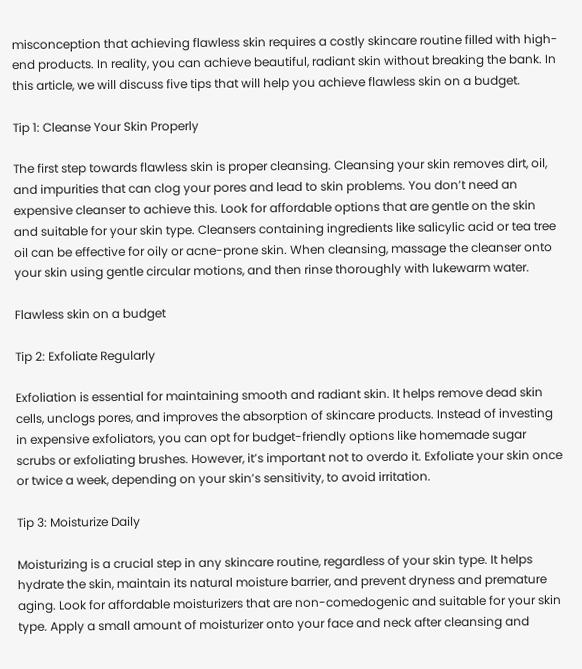misconception that achieving flawless skin requires a costly skincare routine filled with high-end products. In reality, you can achieve beautiful, radiant skin without breaking the bank. In this article, we will discuss five tips that will help you achieve flawless skin on a budget.

Tip 1: Cleanse Your Skin Properly

The first step towards flawless skin is proper cleansing. Cleansing your skin removes dirt, oil, and impurities that can clog your pores and lead to skin problems. You don’t need an expensive cleanser to achieve this. Look for affordable options that are gentle on the skin and suitable for your skin type. Cleansers containing ingredients like salicylic acid or tea tree oil can be effective for oily or acne-prone skin. When cleansing, massage the cleanser onto your skin using gentle circular motions, and then rinse thoroughly with lukewarm water.

Flawless skin on a budget

Tip 2: Exfoliate Regularly

Exfoliation is essential for maintaining smooth and radiant skin. It helps remove dead skin cells, unclogs pores, and improves the absorption of skincare products. Instead of investing in expensive exfoliators, you can opt for budget-friendly options like homemade sugar scrubs or exfoliating brushes. However, it’s important not to overdo it. Exfoliate your skin once or twice a week, depending on your skin’s sensitivity, to avoid irritation.

Tip 3: Moisturize Daily

Moisturizing is a crucial step in any skincare routine, regardless of your skin type. It helps hydrate the skin, maintain its natural moisture barrier, and prevent dryness and premature aging. Look for affordable moisturizers that are non-comedogenic and suitable for your skin type. Apply a small amount of moisturizer onto your face and neck after cleansing and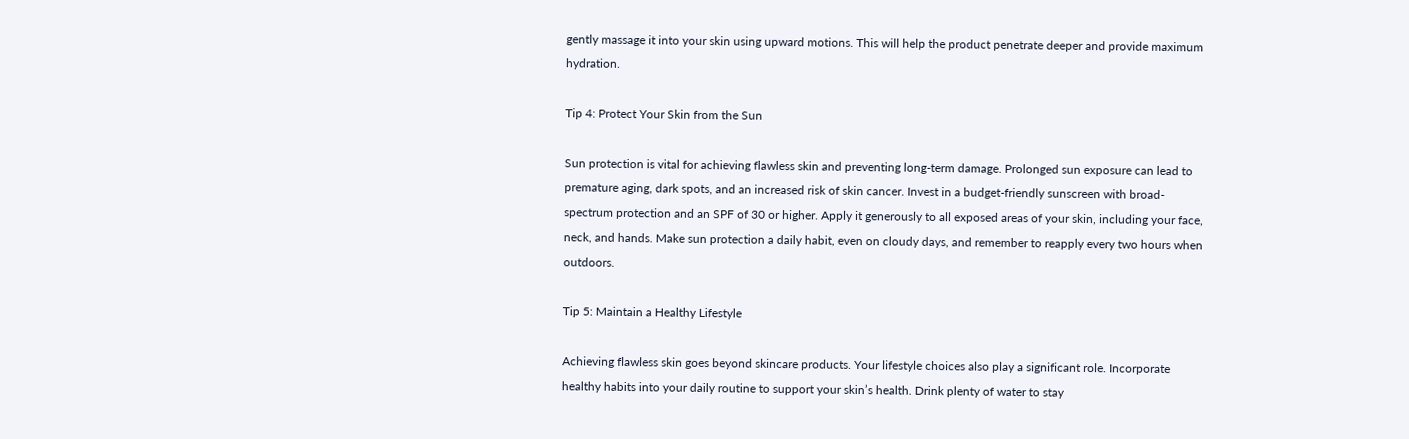gently massage it into your skin using upward motions. This will help the product penetrate deeper and provide maximum hydration.

Tip 4: Protect Your Skin from the Sun

Sun protection is vital for achieving flawless skin and preventing long-term damage. Prolonged sun exposure can lead to premature aging, dark spots, and an increased risk of skin cancer. Invest in a budget-friendly sunscreen with broad-spectrum protection and an SPF of 30 or higher. Apply it generously to all exposed areas of your skin, including your face, neck, and hands. Make sun protection a daily habit, even on cloudy days, and remember to reapply every two hours when outdoors.

Tip 5: Maintain a Healthy Lifestyle

Achieving flawless skin goes beyond skincare products. Your lifestyle choices also play a significant role. Incorporate healthy habits into your daily routine to support your skin’s health. Drink plenty of water to stay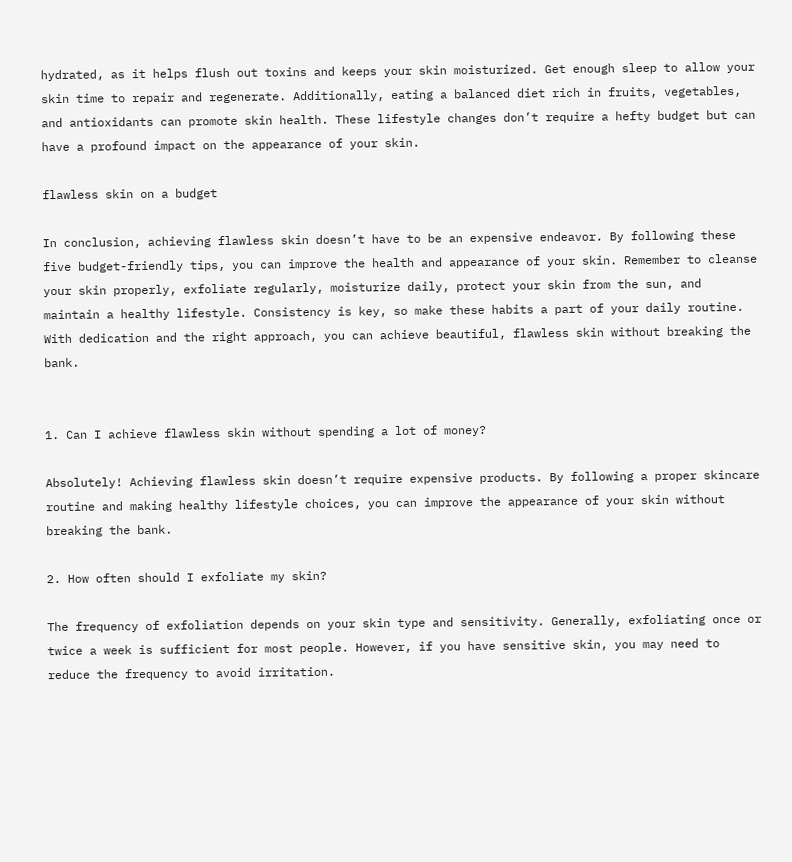hydrated, as it helps flush out toxins and keeps your skin moisturized. Get enough sleep to allow your skin time to repair and regenerate. Additionally, eating a balanced diet rich in fruits, vegetables, and antioxidants can promote skin health. These lifestyle changes don’t require a hefty budget but can have a profound impact on the appearance of your skin.

flawless skin on a budget

In conclusion, achieving flawless skin doesn’t have to be an expensive endeavor. By following these five budget-friendly tips, you can improve the health and appearance of your skin. Remember to cleanse your skin properly, exfoliate regularly, moisturize daily, protect your skin from the sun, and maintain a healthy lifestyle. Consistency is key, so make these habits a part of your daily routine. With dedication and the right approach, you can achieve beautiful, flawless skin without breaking the bank.


1. Can I achieve flawless skin without spending a lot of money?

Absolutely! Achieving flawless skin doesn’t require expensive products. By following a proper skincare routine and making healthy lifestyle choices, you can improve the appearance of your skin without breaking the bank.

2. How often should I exfoliate my skin?

The frequency of exfoliation depends on your skin type and sensitivity. Generally, exfoliating once or twice a week is sufficient for most people. However, if you have sensitive skin, you may need to reduce the frequency to avoid irritation.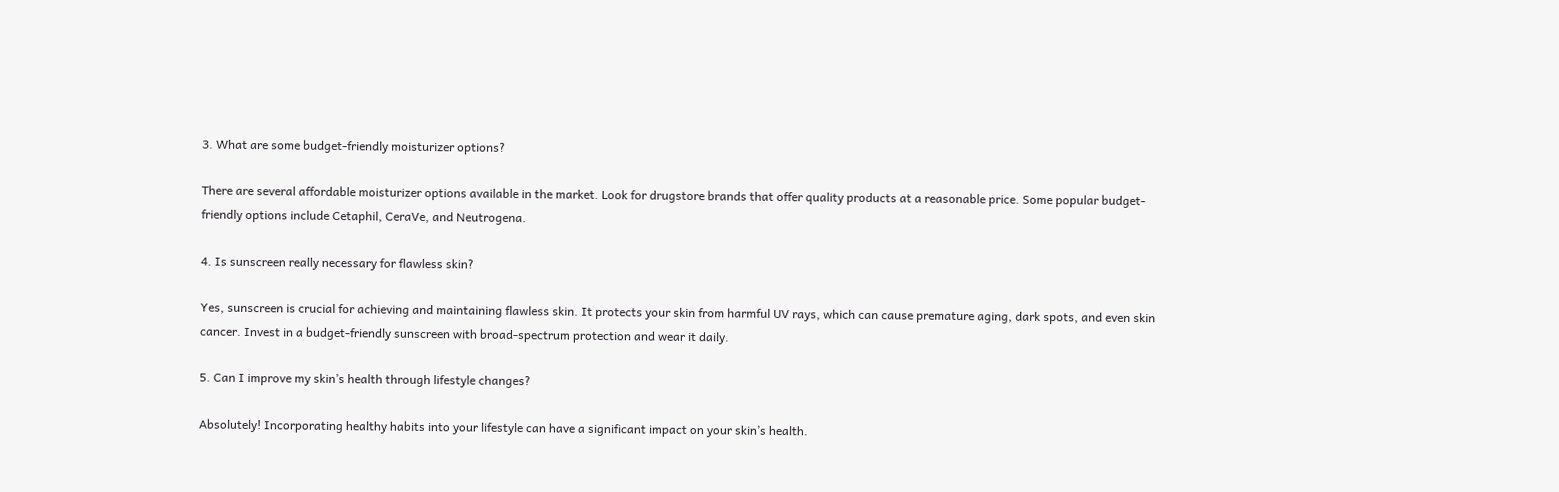3. What are some budget-friendly moisturizer options?

There are several affordable moisturizer options available in the market. Look for drugstore brands that offer quality products at a reasonable price. Some popular budget-friendly options include Cetaphil, CeraVe, and Neutrogena.

4. Is sunscreen really necessary for flawless skin?

Yes, sunscreen is crucial for achieving and maintaining flawless skin. It protects your skin from harmful UV rays, which can cause premature aging, dark spots, and even skin cancer. Invest in a budget-friendly sunscreen with broad-spectrum protection and wear it daily.

5. Can I improve my skin’s health through lifestyle changes?

Absolutely! Incorporating healthy habits into your lifestyle can have a significant impact on your skin’s health.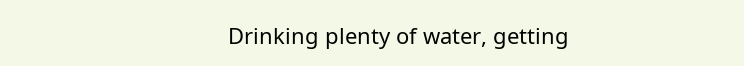Drinking plenty of water, getting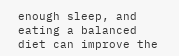enough sleep, and eating a balanced diet can improve the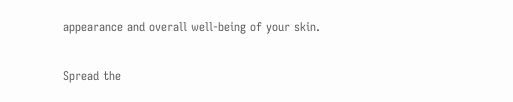appearance and overall well-being of your skin.

Spread the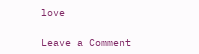love

Leave a Comment